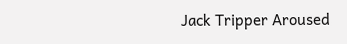Jack Tripper Aroused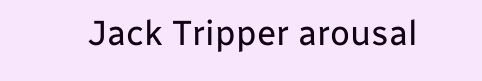Jack Tripper arousal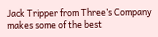Jack Tripper from Three’s Company makes some of the best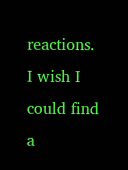reactions. I wish I could find a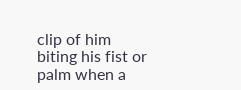clip of him biting his fist or palm when a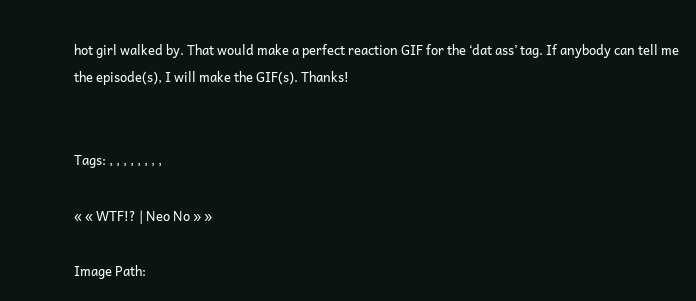hot girl walked by. That would make a perfect reaction GIF for the ‘dat ass’ tag. If anybody can tell me the episode(s), I will make the GIF(s). Thanks!


Tags: , , , , , , , ,

« « WTF!? | Neo No » »

Image Path: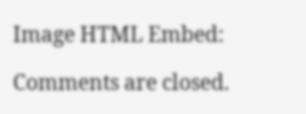Image HTML Embed:

Comments are closed.